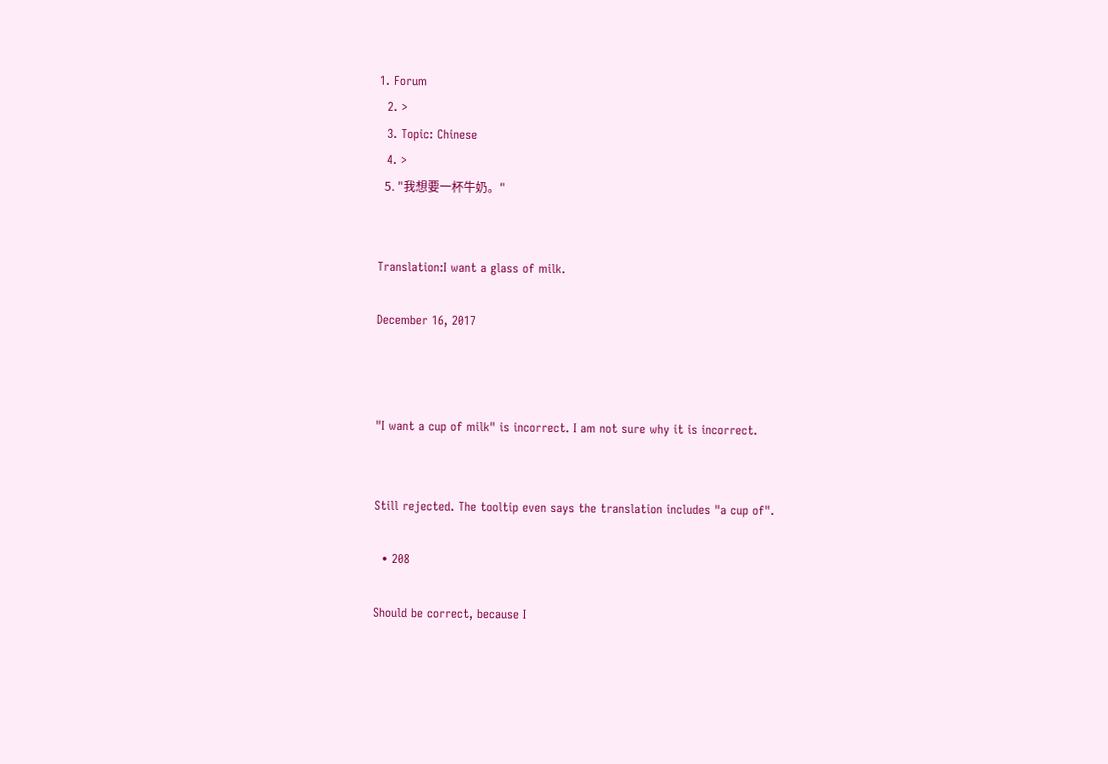1. Forum
  2. >
  3. Topic: Chinese
  4. >
  5. "我想要一杯牛奶。"


Translation:I want a glass of milk.

December 16, 2017



"I want a cup of milk" is incorrect. I am not sure why it is incorrect.


Still rejected. The tooltip even says the translation includes "a cup of".

  • 208

Should be correct, because I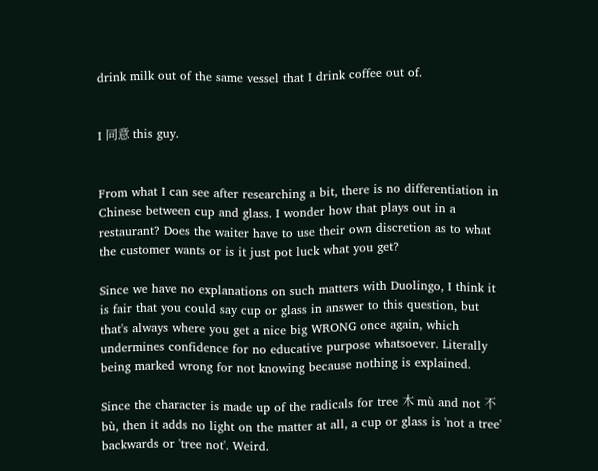drink milk out of the same vessel that I drink coffee out of.


I 同意 this guy.


From what I can see after researching a bit, there is no differentiation in Chinese between cup and glass. I wonder how that plays out in a restaurant? Does the waiter have to use their own discretion as to what the customer wants or is it just pot luck what you get?

Since we have no explanations on such matters with Duolingo, I think it is fair that you could say cup or glass in answer to this question, but that's always where you get a nice big WRONG once again, which undermines confidence for no educative purpose whatsoever. Literally being marked wrong for not knowing because nothing is explained.

Since the character is made up of the radicals for tree 木 mù and not 不bù, then it adds no light on the matter at all, a cup or glass is 'not a tree' backwards or 'tree not'. Weird.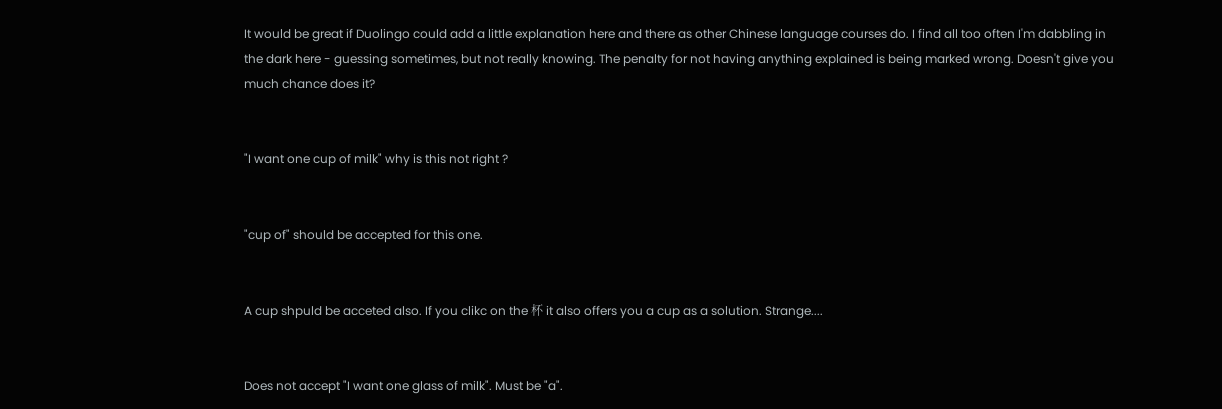It would be great if Duolingo could add a little explanation here and there as other Chinese language courses do. I find all too often I'm dabbling in the dark here - guessing sometimes, but not really knowing. The penalty for not having anything explained is being marked wrong. Doesn't give you much chance does it?


"I want one cup of milk" why is this not right ?


"cup of" should be accepted for this one.


A cup shpuld be acceted also. If you clikc on the 杯 it also offers you a cup as a solution. Strange....


Does not accept "I want one glass of milk". Must be "a".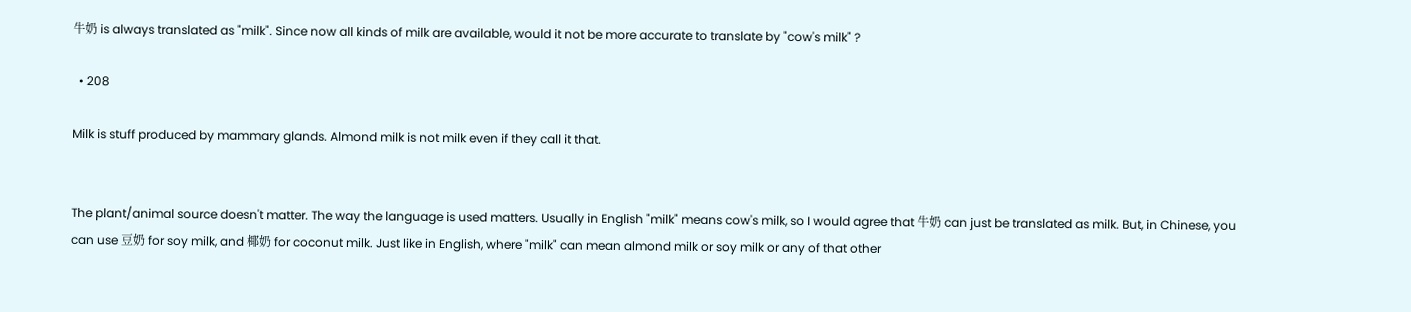牛奶 is always translated as "milk". Since now all kinds of milk are available, would it not be more accurate to translate by "cow's milk" ?

  • 208

Milk is stuff produced by mammary glands. Almond milk is not milk even if they call it that.


The plant/animal source doesn't matter. The way the language is used matters. Usually in English "milk" means cow's milk, so I would agree that 牛奶 can just be translated as milk. But, in Chinese, you can use 豆奶 for soy milk, and 椰奶 for coconut milk. Just like in English, where "milk" can mean almond milk or soy milk or any of that other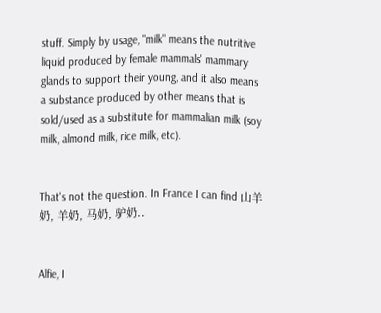stuff. Simply by usage, "milk" means the nutritive liquid produced by female mammals' mammary glands to support their young, and it also means a substance produced by other means that is sold/used as a substitute for mammalian milk (soy milk, almond milk, rice milk, etc).


That's not the question. In France I can find 山羊奶, 羊奶, 马奶, 驴奶..


Alfie, I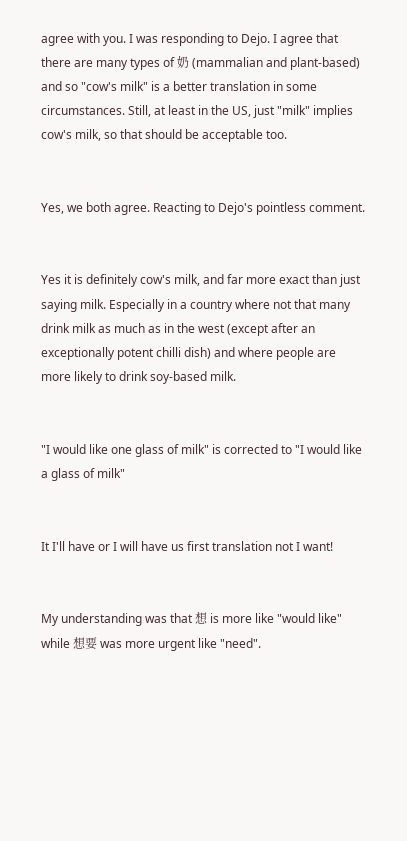agree with you. I was responding to Dejo. I agree that there are many types of 奶 (mammalian and plant-based) and so "cow's milk" is a better translation in some circumstances. Still, at least in the US, just "milk" implies cow's milk, so that should be acceptable too.


Yes, we both agree. Reacting to Dejo's pointless comment.


Yes it is definitely cow's milk, and far more exact than just saying milk. Especially in a country where not that many drink milk as much as in the west (except after an exceptionally potent chilli dish) and where people are more likely to drink soy-based milk.


"I would like one glass of milk" is corrected to "I would like a glass of milk"


It I'll have or I will have us first translation not I want!


My understanding was that 想 is more like "would like" while 想要 was more urgent like "need".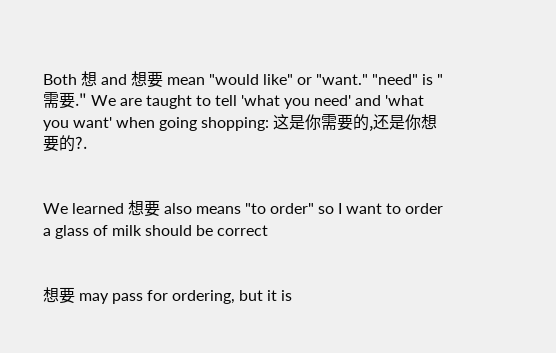Both 想 and 想要 mean "would like" or "want." "need" is "需要." We are taught to tell 'what you need' and 'what you want' when going shopping: 这是你需要的,还是你想要的?.


We learned 想要 also means "to order" so I want to order a glass of milk should be correct


想要 may pass for ordering, but it is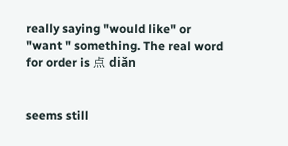really saying "would like" or "want " something. The real word for order is 点 diǎn


seems still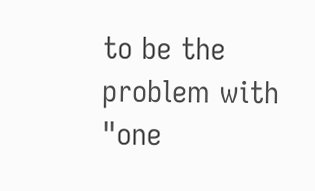to be the problem with "one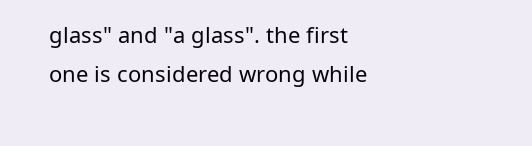glass" and "a glass". the first one is considered wrong while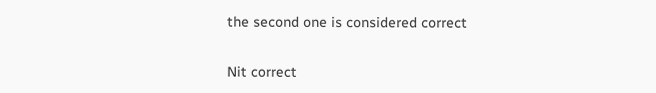the second one is considered correct


Nit correct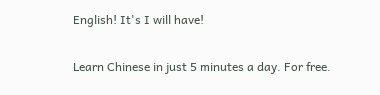English! It's I will have!

Learn Chinese in just 5 minutes a day. For free.